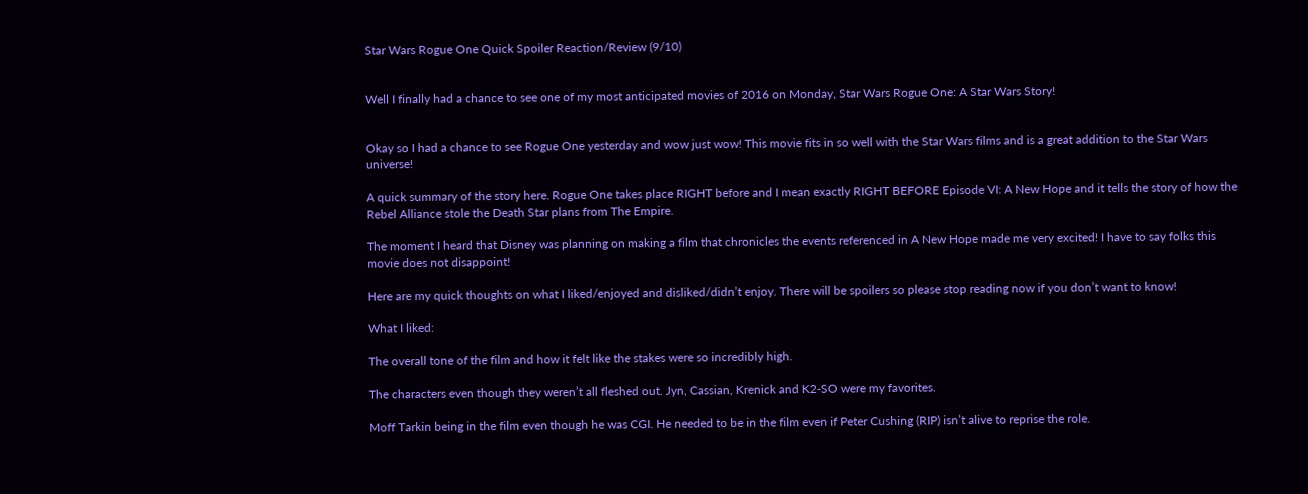Star Wars Rogue One Quick Spoiler Reaction/Review (9/10)


Well I finally had a chance to see one of my most anticipated movies of 2016 on Monday, Star Wars Rogue One: A Star Wars Story!


Okay so I had a chance to see Rogue One yesterday and wow just wow! This movie fits in so well with the Star Wars films and is a great addition to the Star Wars universe!

A quick summary of the story here. Rogue One takes place RIGHT before and I mean exactly RIGHT BEFORE Episode VI: A New Hope and it tells the story of how the Rebel Alliance stole the Death Star plans from The Empire.

The moment I heard that Disney was planning on making a film that chronicles the events referenced in A New Hope made me very excited! I have to say folks this movie does not disappoint!

Here are my quick thoughts on what I liked/enjoyed and disliked/didn’t enjoy. There will be spoilers so please stop reading now if you don’t want to know!

What I liked:

The overall tone of the film and how it felt like the stakes were so incredibly high.

The characters even though they weren’t all fleshed out. Jyn, Cassian, Krenick and K2-SO were my favorites.

Moff Tarkin being in the film even though he was CGI. He needed to be in the film even if Peter Cushing (RIP) isn’t alive to reprise the role.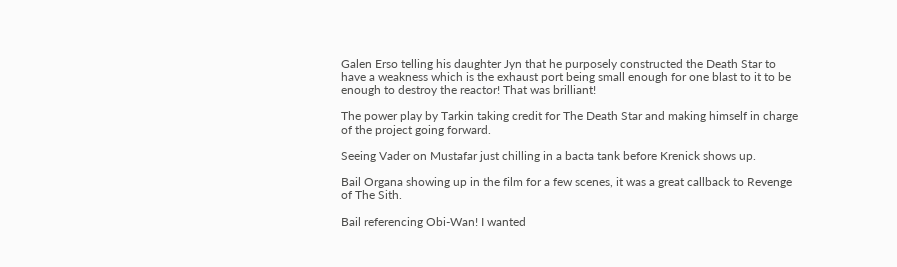Galen Erso telling his daughter Jyn that he purposely constructed the Death Star to have a weakness which is the exhaust port being small enough for one blast to it to be enough to destroy the reactor! That was brilliant!

The power play by Tarkin taking credit for The Death Star and making himself in charge of the project going forward.

Seeing Vader on Mustafar just chilling in a bacta tank before Krenick shows up.

Bail Organa showing up in the film for a few scenes, it was a great callback to Revenge of The Sith.

Bail referencing Obi-Wan! I wanted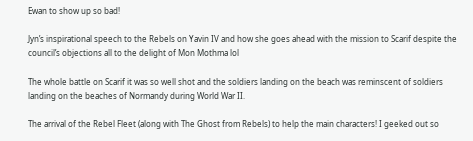Ewan to show up so bad!

Jyn’s inspirational speech to the Rebels on Yavin IV and how she goes ahead with the mission to Scarif despite the council’s objections all to the delight of Mon Mothma lol

The whole battle on Scarif it was so well shot and the soldiers landing on the beach was reminscent of soldiers landing on the beaches of Normandy during World War II.

The arrival of the Rebel Fleet (along with The Ghost from Rebels) to help the main characters! I geeked out so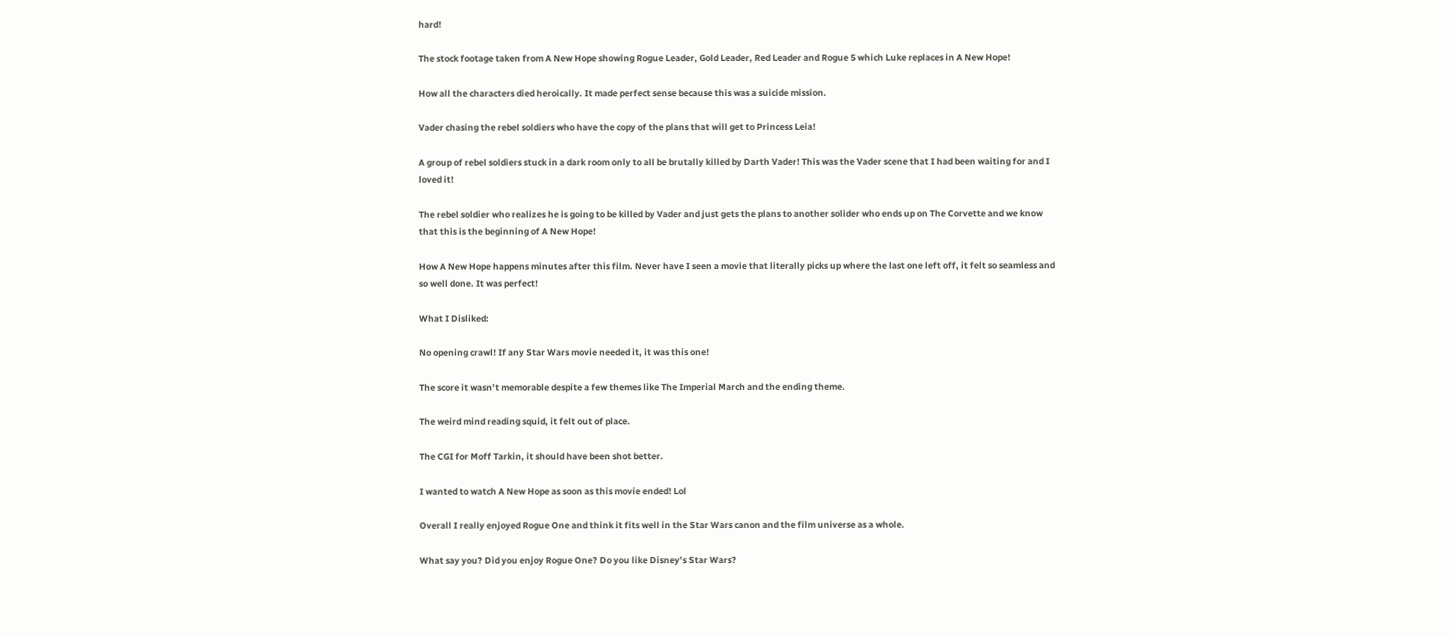hard!

The stock footage taken from A New Hope showing Rogue Leader, Gold Leader, Red Leader and Rogue 5 which Luke replaces in A New Hope!

How all the characters died heroically. It made perfect sense because this was a suicide mission.

Vader chasing the rebel soldiers who have the copy of the plans that will get to Princess Leia!

A group of rebel soldiers stuck in a dark room only to all be brutally killed by Darth Vader! This was the Vader scene that I had been waiting for and I loved it!

The rebel soldier who realizes he is going to be killed by Vader and just gets the plans to another solider who ends up on The Corvette and we know that this is the beginning of A New Hope!

How A New Hope happens minutes after this film. Never have I seen a movie that literally picks up where the last one left off, it felt so seamless and so well done. It was perfect!

What I Disliked:

No opening crawl! If any Star Wars movie needed it, it was this one!

The score it wasn’t memorable despite a few themes like The Imperial March and the ending theme.

The weird mind reading squid, it felt out of place.

The CGI for Moff Tarkin, it should have been shot better.

I wanted to watch A New Hope as soon as this movie ended! Lol

Overall I really enjoyed Rogue One and think it fits well in the Star Wars canon and the film universe as a whole.

What say you? Did you enjoy Rogue One? Do you like Disney’s Star Wars?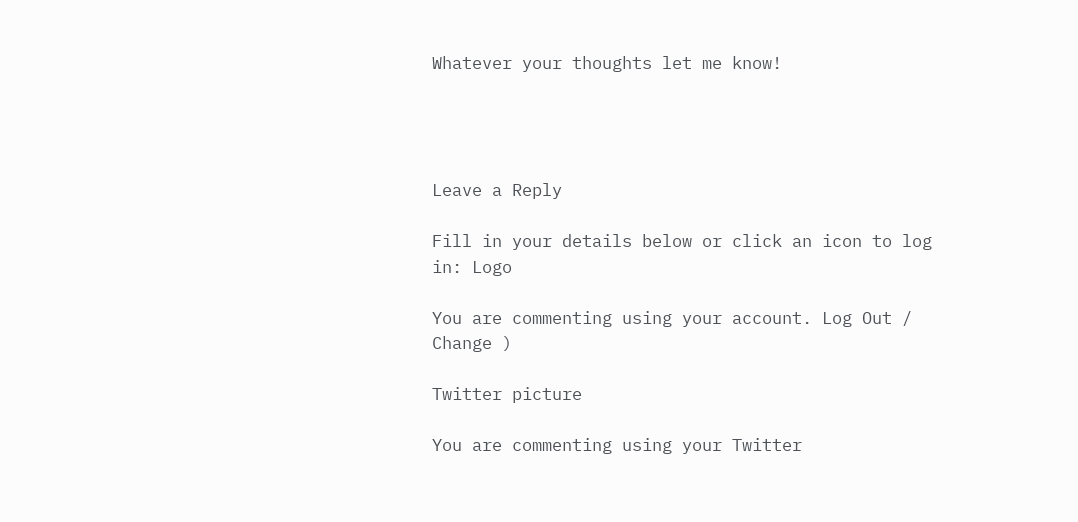Whatever your thoughts let me know!




Leave a Reply

Fill in your details below or click an icon to log in: Logo

You are commenting using your account. Log Out / Change )

Twitter picture

You are commenting using your Twitter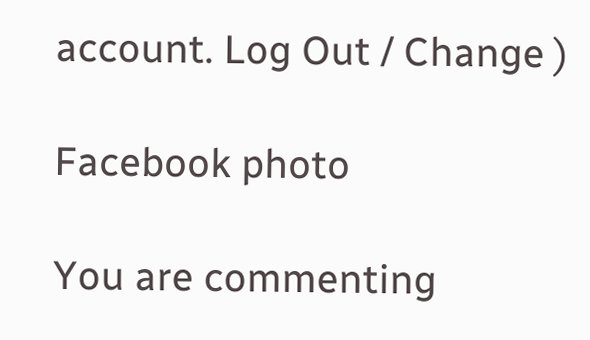account. Log Out / Change )

Facebook photo

You are commenting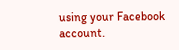using your Facebook account.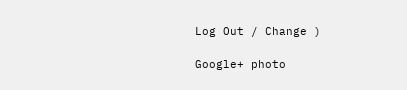Log Out / Change )

Google+ photo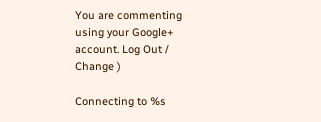You are commenting using your Google+ account. Log Out / Change )

Connecting to %s